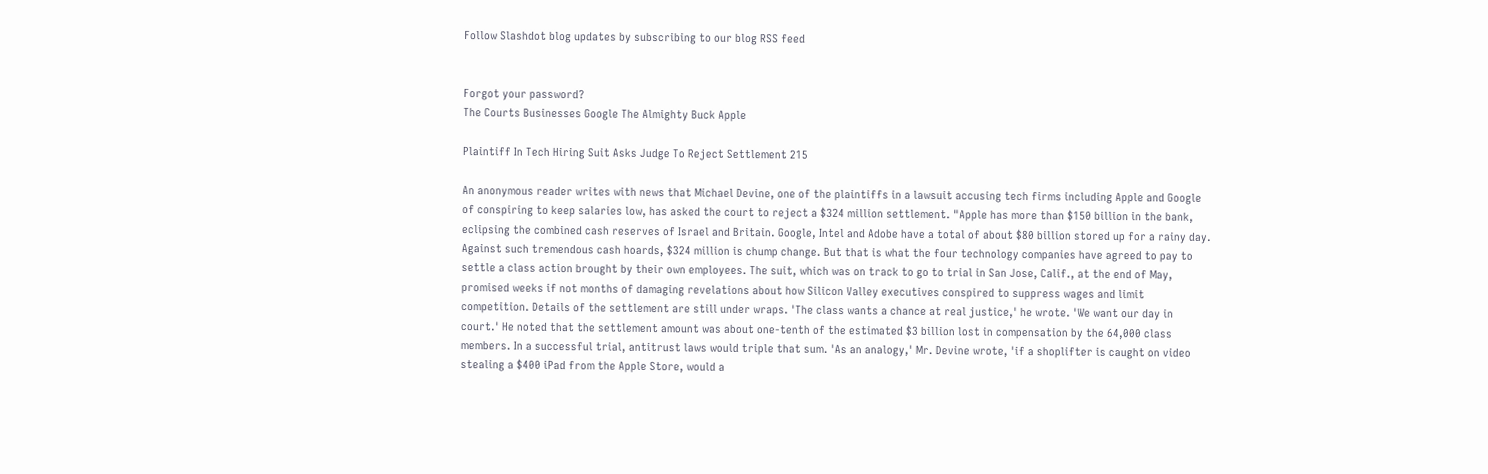Follow Slashdot blog updates by subscribing to our blog RSS feed


Forgot your password?
The Courts Businesses Google The Almighty Buck Apple

Plaintiff In Tech Hiring Suit Asks Judge To Reject Settlement 215

An anonymous reader writes with news that Michael Devine, one of the plaintiffs in a lawsuit accusing tech firms including Apple and Google of conspiring to keep salaries low, has asked the court to reject a $324 million settlement. "Apple has more than $150 billion in the bank, eclipsing the combined cash reserves of Israel and Britain. Google, Intel and Adobe have a total of about $80 billion stored up for a rainy day. Against such tremendous cash hoards, $324 million is chump change. But that is what the four technology companies have agreed to pay to settle a class action brought by their own employees. The suit, which was on track to go to trial in San Jose, Calif., at the end of May, promised weeks if not months of damaging revelations about how Silicon Valley executives conspired to suppress wages and limit competition. Details of the settlement are still under wraps. 'The class wants a chance at real justice,' he wrote. 'We want our day in court.' He noted that the settlement amount was about one-tenth of the estimated $3 billion lost in compensation by the 64,000 class members. In a successful trial, antitrust laws would triple that sum. 'As an analogy,' Mr. Devine wrote, 'if a shoplifter is caught on video stealing a $400 iPad from the Apple Store, would a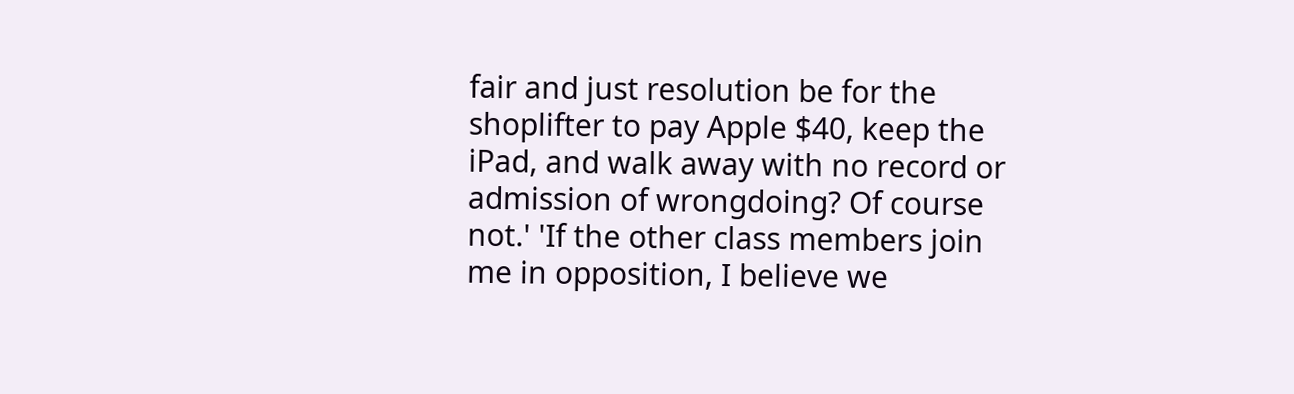fair and just resolution be for the shoplifter to pay Apple $40, keep the iPad, and walk away with no record or admission of wrongdoing? Of course not.' 'If the other class members join me in opposition, I believe we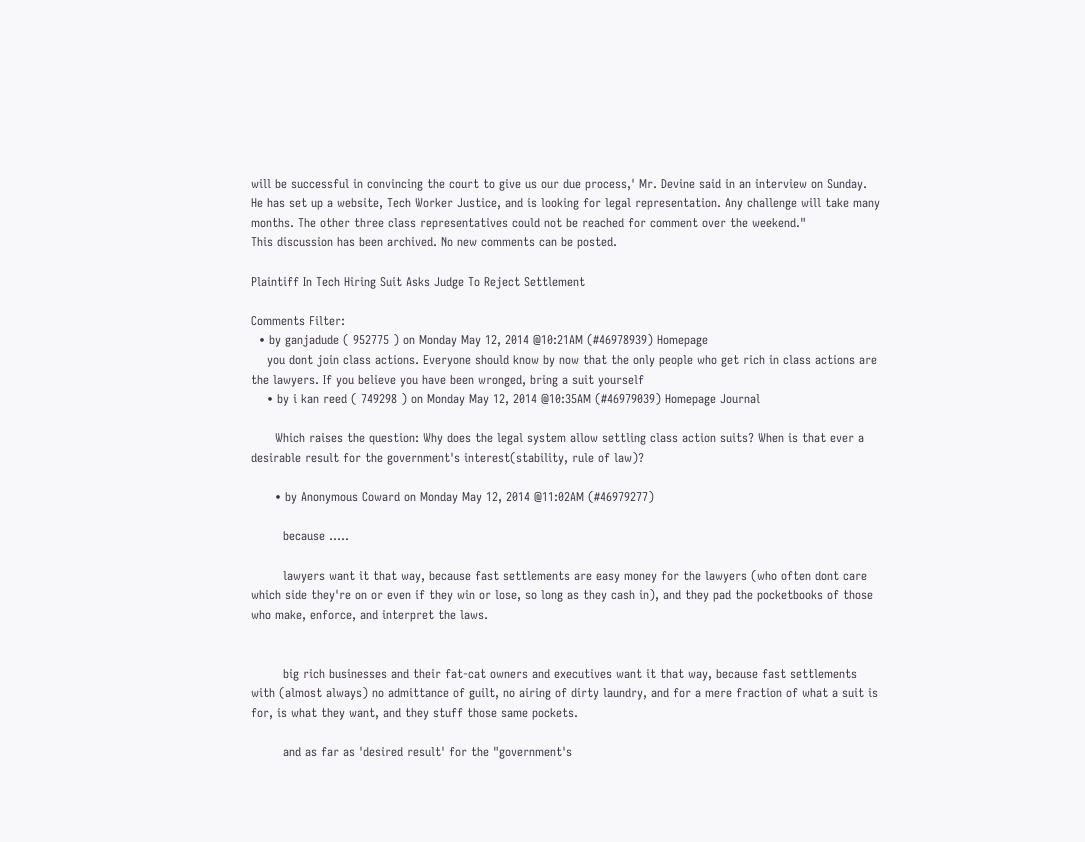will be successful in convincing the court to give us our due process,' Mr. Devine said in an interview on Sunday. He has set up a website, Tech Worker Justice, and is looking for legal representation. Any challenge will take many months. The other three class representatives could not be reached for comment over the weekend."
This discussion has been archived. No new comments can be posted.

Plaintiff In Tech Hiring Suit Asks Judge To Reject Settlement

Comments Filter:
  • by ganjadude ( 952775 ) on Monday May 12, 2014 @10:21AM (#46978939) Homepage
    you dont join class actions. Everyone should know by now that the only people who get rich in class actions are the lawyers. If you believe you have been wronged, bring a suit yourself
    • by i kan reed ( 749298 ) on Monday May 12, 2014 @10:35AM (#46979039) Homepage Journal

      Which raises the question: Why does the legal system allow settling class action suits? When is that ever a desirable result for the government's interest(stability, rule of law)?

      • by Anonymous Coward on Monday May 12, 2014 @11:02AM (#46979277)

        because .....

        lawyers want it that way, because fast settlements are easy money for the lawyers (who often dont care which side they're on or even if they win or lose, so long as they cash in), and they pad the pocketbooks of those who make, enforce, and interpret the laws.


        big rich businesses and their fat-cat owners and executives want it that way, because fast settlements with (almost always) no admittance of guilt, no airing of dirty laundry, and for a mere fraction of what a suit is for, is what they want, and they stuff those same pockets.

        and as far as 'desired result' for the "government's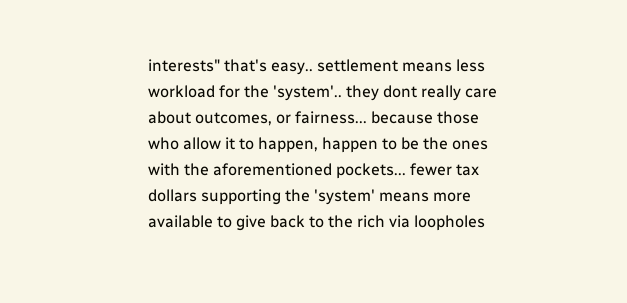interests" that's easy.. settlement means less workload for the 'system'.. they dont really care about outcomes, or fairness... because those who allow it to happen, happen to be the ones with the aforementioned pockets... fewer tax dollars supporting the 'system' means more available to give back to the rich via loopholes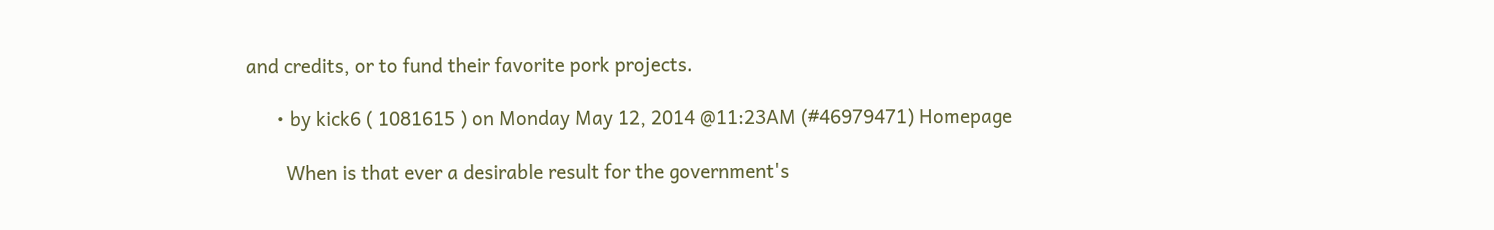and credits, or to fund their favorite pork projects.

      • by kick6 ( 1081615 ) on Monday May 12, 2014 @11:23AM (#46979471) Homepage

        When is that ever a desirable result for the government's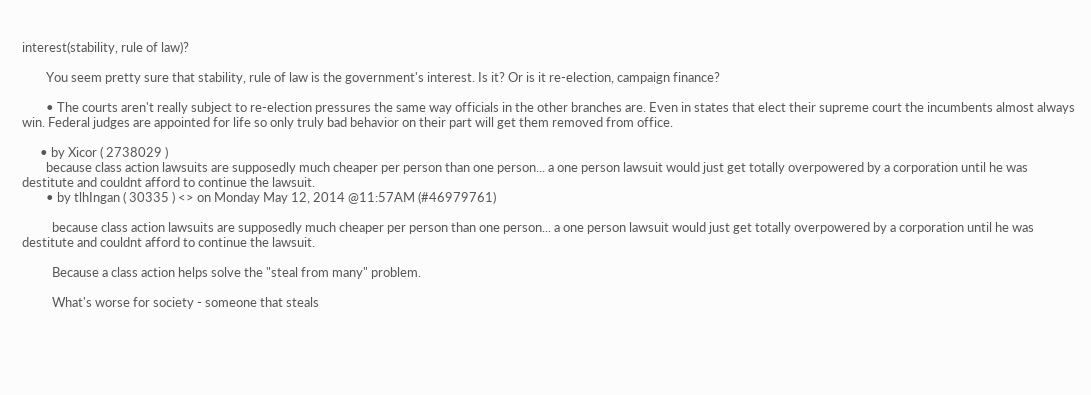interest(stability, rule of law)?

        You seem pretty sure that stability, rule of law is the government's interest. Is it? Or is it re-election, campaign finance?

        • The courts aren't really subject to re-election pressures the same way officials in the other branches are. Even in states that elect their supreme court the incumbents almost always win. Federal judges are appointed for life so only truly bad behavior on their part will get them removed from office.

      • by Xicor ( 2738029 )
        because class action lawsuits are supposedly much cheaper per person than one person... a one person lawsuit would just get totally overpowered by a corporation until he was destitute and couldnt afford to continue the lawsuit.
        • by tlhIngan ( 30335 ) <> on Monday May 12, 2014 @11:57AM (#46979761)

          because class action lawsuits are supposedly much cheaper per person than one person... a one person lawsuit would just get totally overpowered by a corporation until he was destitute and couldnt afford to continue the lawsuit.

          Because a class action helps solve the "steal from many" problem.

          What's worse for society - someone that steals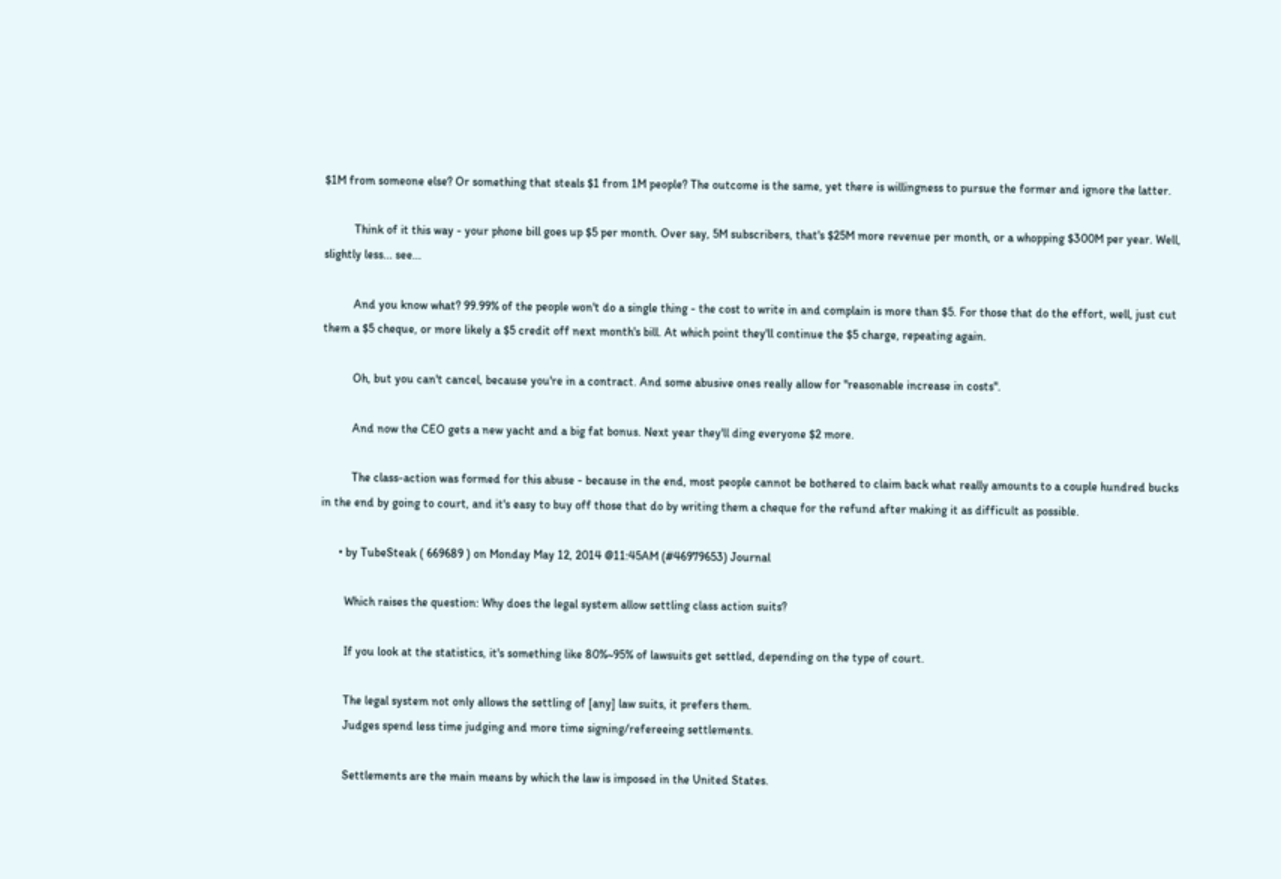$1M from someone else? Or something that steals $1 from 1M people? The outcome is the same, yet there is willingness to pursue the former and ignore the latter.

          Think of it this way - your phone bill goes up $5 per month. Over say, 5M subscribers, that's $25M more revenue per month, or a whopping $300M per year. Well, slightly less... see...

          And you know what? 99.99% of the people won't do a single thing - the cost to write in and complain is more than $5. For those that do the effort, well, just cut them a $5 cheque, or more likely a $5 credit off next month's bill. At which point they'll continue the $5 charge, repeating again.

          Oh, but you can't cancel, because you're in a contract. And some abusive ones really allow for "reasonable increase in costs".

          And now the CEO gets a new yacht and a big fat bonus. Next year they'll ding everyone $2 more.

          The class-action was formed for this abuse - because in the end, most people cannot be bothered to claim back what really amounts to a couple hundred bucks in the end by going to court, and it's easy to buy off those that do by writing them a cheque for the refund after making it as difficult as possible.

      • by TubeSteak ( 669689 ) on Monday May 12, 2014 @11:45AM (#46979653) Journal

        Which raises the question: Why does the legal system allow settling class action suits?

        If you look at the statistics, it's something like 80%~95% of lawsuits get settled, depending on the type of court.

        The legal system not only allows the settling of [any] law suits, it prefers them.
        Judges spend less time judging and more time signing/refereeing settlements.

        Settlements are the main means by which the law is imposed in the United States.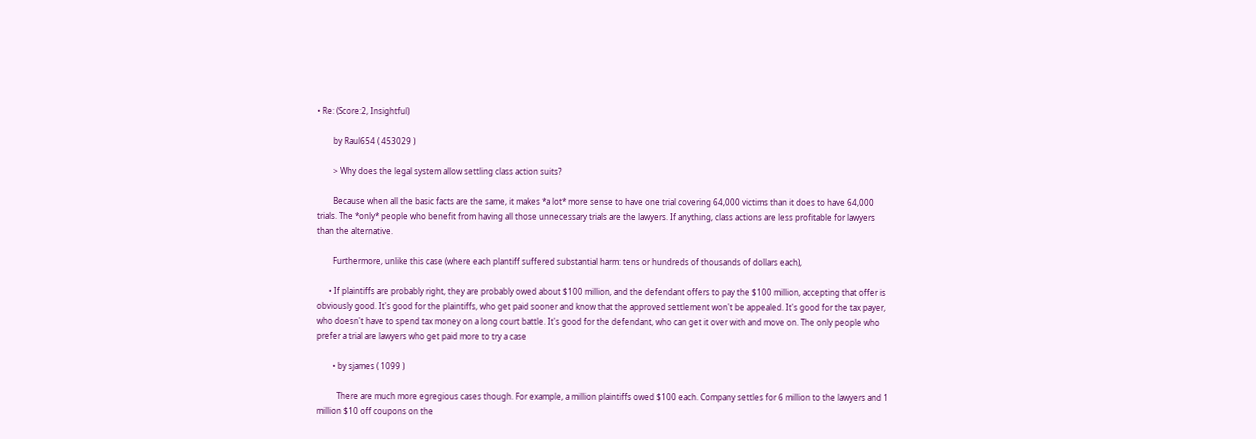• Re: (Score:2, Insightful)

        by Raul654 ( 453029 )

        > Why does the legal system allow settling class action suits?

        Because when all the basic facts are the same, it makes *a lot* more sense to have one trial covering 64,000 victims than it does to have 64,000 trials. The *only* people who benefit from having all those unnecessary trials are the lawyers. If anything, class actions are less profitable for lawyers than the alternative.

        Furthermore, unlike this case (where each plantiff suffered substantial harm: tens or hundreds of thousands of dollars each),

      • If plaintiffs are probably right, they are probably owed about $100 million, and the defendant offers to pay the $100 million, accepting that offer is obviously good. It's good for the plaintiffs, who get paid sooner and know that the approved settlement won't be appealed. It's good for the tax payer, who doesn't have to spend tax money on a long court battle. It's good for the defendant, who can get it over with and move on. The only people who prefer a trial are lawyers who get paid more to try a case

        • by sjames ( 1099 )

          There are much more egregious cases though. For example, a million plaintiffs owed $100 each. Company settles for 6 million to the lawyers and 1 million $10 off coupons on the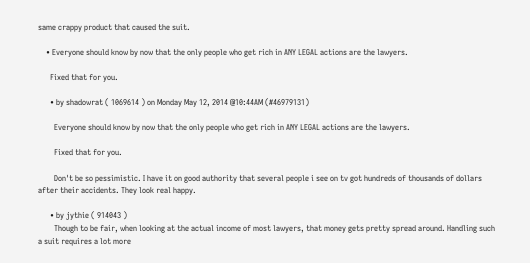same crappy product that caused the suit.

    • Everyone should know by now that the only people who get rich in ANY LEGAL actions are the lawyers.

      Fixed that for you.

      • by shadowrat ( 1069614 ) on Monday May 12, 2014 @10:44AM (#46979131)

        Everyone should know by now that the only people who get rich in ANY LEGAL actions are the lawyers.

        Fixed that for you.

        Don't be so pessimistic. I have it on good authority that several people i see on tv got hundreds of thousands of dollars after their accidents. They look real happy.

      • by jythie ( 914043 )
        Though to be fair, when looking at the actual income of most lawyers, that money gets pretty spread around. Handling such a suit requires a lot more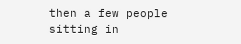then a few people sitting in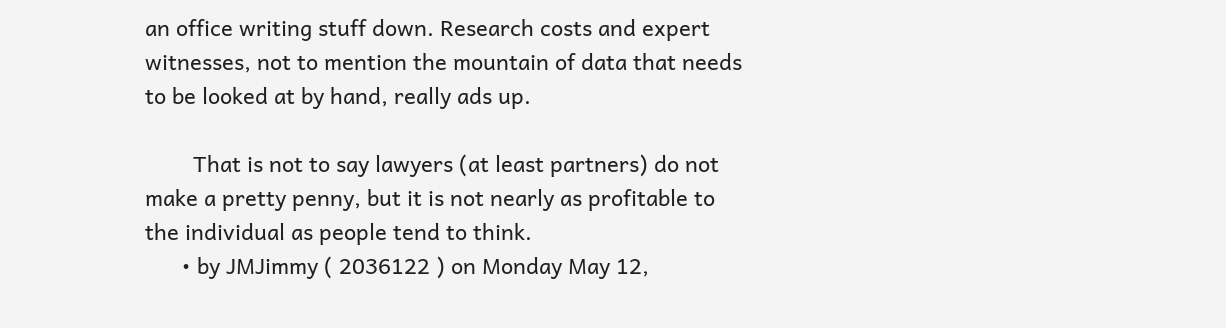an office writing stuff down. Research costs and expert witnesses, not to mention the mountain of data that needs to be looked at by hand, really ads up.

        That is not to say lawyers (at least partners) do not make a pretty penny, but it is not nearly as profitable to the individual as people tend to think.
      • by JMJimmy ( 2036122 ) on Monday May 12,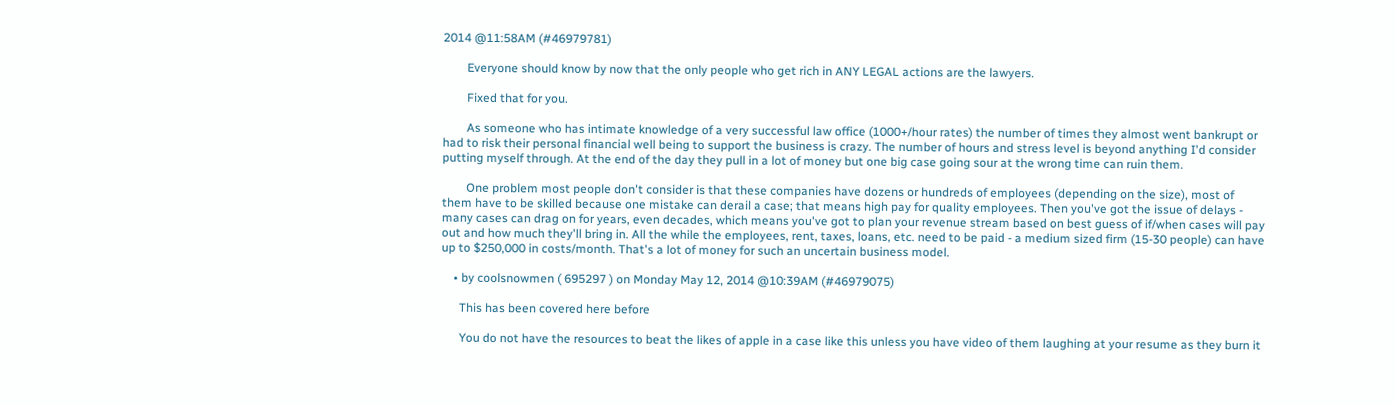2014 @11:58AM (#46979781)

        Everyone should know by now that the only people who get rich in ANY LEGAL actions are the lawyers.

        Fixed that for you.

        As someone who has intimate knowledge of a very successful law office (1000+/hour rates) the number of times they almost went bankrupt or had to risk their personal financial well being to support the business is crazy. The number of hours and stress level is beyond anything I'd consider putting myself through. At the end of the day they pull in a lot of money but one big case going sour at the wrong time can ruin them.

        One problem most people don't consider is that these companies have dozens or hundreds of employees (depending on the size), most of them have to be skilled because one mistake can derail a case; that means high pay for quality employees. Then you've got the issue of delays - many cases can drag on for years, even decades, which means you've got to plan your revenue stream based on best guess of if/when cases will pay out and how much they'll bring in. All the while the employees, rent, taxes, loans, etc. need to be paid - a medium sized firm (15-30 people) can have up to $250,000 in costs/month. That's a lot of money for such an uncertain business model.

    • by coolsnowmen ( 695297 ) on Monday May 12, 2014 @10:39AM (#46979075)

      This has been covered here before

      You do not have the resources to beat the likes of apple in a case like this unless you have video of them laughing at your resume as they burn it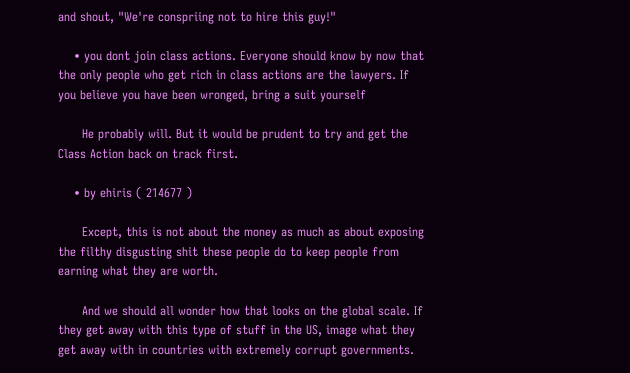and shout, "We're conspriing not to hire this guy!"

    • you dont join class actions. Everyone should know by now that the only people who get rich in class actions are the lawyers. If you believe you have been wronged, bring a suit yourself

      He probably will. But it would be prudent to try and get the Class Action back on track first.

    • by ehiris ( 214677 )

      Except, this is not about the money as much as about exposing the filthy disgusting shit these people do to keep people from earning what they are worth.

      And we should all wonder how that looks on the global scale. If they get away with this type of stuff in the US, image what they get away with in countries with extremely corrupt governments.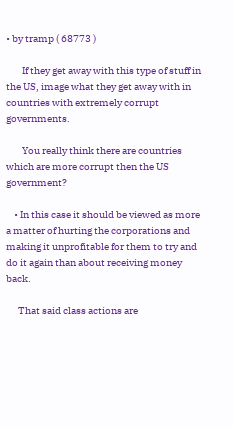• by tramp ( 68773 )

        If they get away with this type of stuff in the US, image what they get away with in countries with extremely corrupt governments.

        You really think there are countries which are more corrupt then the US government?

    • In this case it should be viewed as more a matter of hurting the corporations and making it unprofitable for them to try and do it again than about receiving money back.

      That said class actions are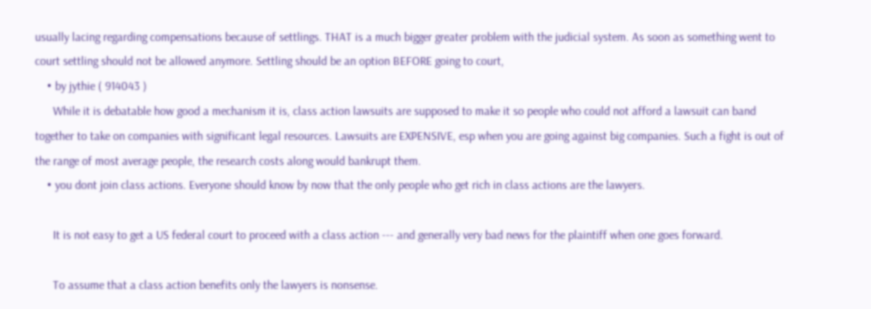usually lacing regarding compensations because of settlings. THAT is a much bigger greater problem with the judicial system. As soon as something went to court settling should not be allowed anymore. Settling should be an option BEFORE going to court,
    • by jythie ( 914043 )
      While it is debatable how good a mechanism it is, class action lawsuits are supposed to make it so people who could not afford a lawsuit can band together to take on companies with significant legal resources. Lawsuits are EXPENSIVE, esp when you are going against big companies. Such a fight is out of the range of most average people, the research costs along would bankrupt them.
    • you dont join class actions. Everyone should know by now that the only people who get rich in class actions are the lawyers.

      It is not easy to get a US federal court to proceed with a class action --- and generally very bad news for the plaintiff when one goes forward.

      To assume that a class action benefits only the lawyers is nonsense.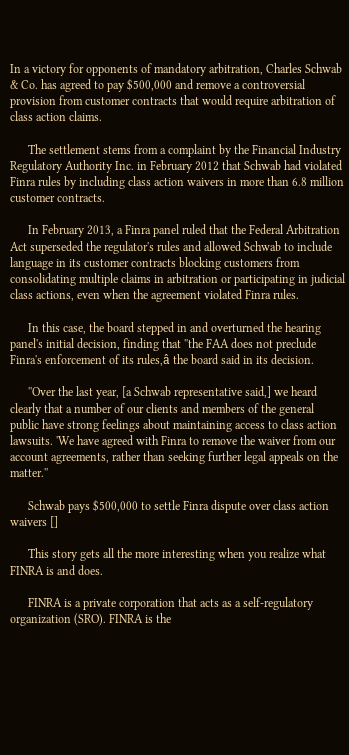In a victory for opponents of mandatory arbitration, Charles Schwab & Co. has agreed to pay $500,000 and remove a controversial provision from customer contracts that would require arbitration of class action claims.

      The settlement stems from a complaint by the Financial Industry Regulatory Authority Inc. in February 2012 that Schwab had violated Finra rules by including class action waivers in more than 6.8 million customer contracts.

      In February 2013, a Finra panel ruled that the Federal Arbitration Act superseded the regulator's rules and allowed Schwab to include language in its customer contracts blocking customers from consolidating multiple claims in arbitration or participating in judicial class actions, even when the agreement violated Finra rules.

      In this case, the board stepped in and overturned the hearing panel's initial decision, finding that ''the FAA does not preclude Finra's enforcement of its rules,â the board said in its decision.

      ''Over the last year, [a Schwab representative said,] we heard clearly that a number of our clients and members of the general public have strong feelings about maintaining access to class action lawsuits. 'We have agreed with Finra to remove the waiver from our account agreements, rather than seeking further legal appeals on the matter.''

      Schwab pays $500,000 to settle Finra dispute over class action waivers []

      This story gets all the more interesting when you realize what FINRA is and does.

      FINRA is a private corporation that acts as a self-regulatory organization (SRO). FINRA is the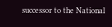successor to the National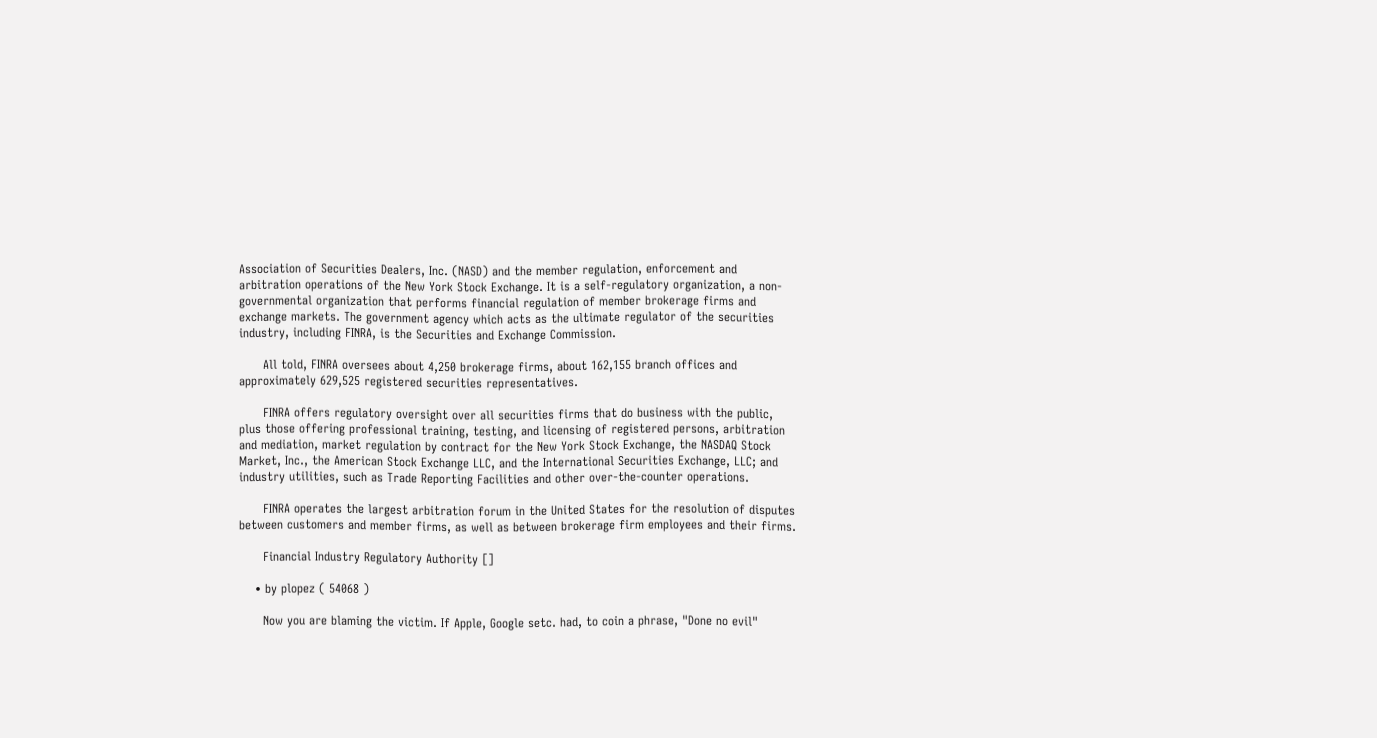Association of Securities Dealers, Inc. (NASD) and the member regulation, enforcement and arbitration operations of the New York Stock Exchange. It is a self-regulatory organization, a non-governmental organization that performs financial regulation of member brokerage firms and exchange markets. The government agency which acts as the ultimate regulator of the securities industry, including FINRA, is the Securities and Exchange Commission.

      All told, FINRA oversees about 4,250 brokerage firms, about 162,155 branch offices and approximately 629,525 registered securities representatives.

      FINRA offers regulatory oversight over all securities firms that do business with the public, plus those offering professional training, testing, and licensing of registered persons, arbitration and mediation, market regulation by contract for the New York Stock Exchange, the NASDAQ Stock Market, Inc., the American Stock Exchange LLC, and the International Securities Exchange, LLC; and industry utilities, such as Trade Reporting Facilities and other over-the-counter operations.

      FINRA operates the largest arbitration forum in the United States for the resolution of disputes between customers and member firms, as well as between brokerage firm employees and their firms.

      Financial Industry Regulatory Authority []

    • by plopez ( 54068 )

      Now you are blaming the victim. If Apple, Google setc. had, to coin a phrase, "Done no evil"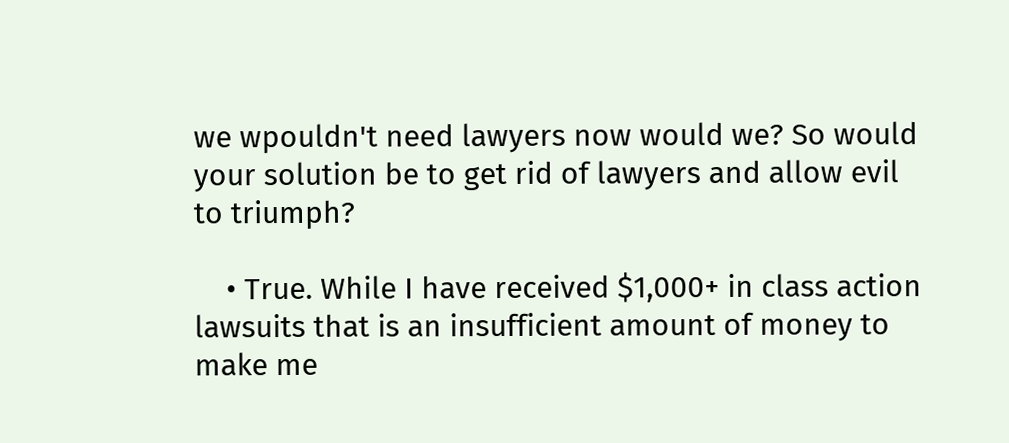we wpouldn't need lawyers now would we? So would your solution be to get rid of lawyers and allow evil to triumph?

    • True. While I have received $1,000+ in class action lawsuits that is an insufficient amount of money to make me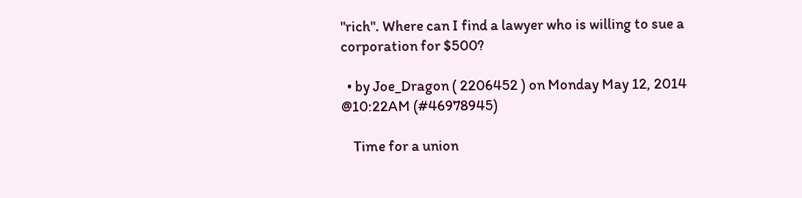"rich". Where can I find a lawyer who is willing to sue a corporation for $500?

  • by Joe_Dragon ( 2206452 ) on Monday May 12, 2014 @10:22AM (#46978945)

    Time for a union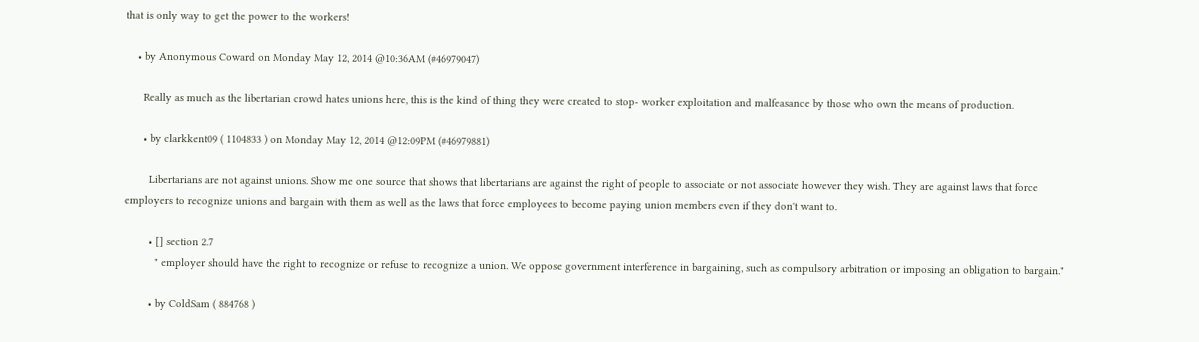that is only way to get the power to the workers!

    • by Anonymous Coward on Monday May 12, 2014 @10:36AM (#46979047)

      Really as much as the libertarian crowd hates unions here, this is the kind of thing they were created to stop- worker exploitation and malfeasance by those who own the means of production.

      • by clarkkent09 ( 1104833 ) on Monday May 12, 2014 @12:09PM (#46979881)

        Libertarians are not against unions. Show me one source that shows that libertarians are against the right of people to associate or not associate however they wish. They are against laws that force employers to recognize unions and bargain with them as well as the laws that force employees to become paying union members even if they don't want to.

        • [] section 2.7
          " employer should have the right to recognize or refuse to recognize a union. We oppose government interference in bargaining, such as compulsory arbitration or imposing an obligation to bargain."

        • by ColdSam ( 884768 )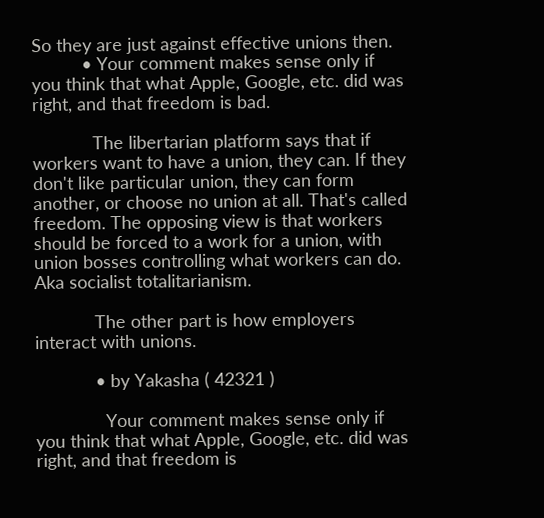So they are just against effective unions then.
          • Your comment makes sense only if you think that what Apple, Google, etc. did was right, and that freedom is bad.

            The libertarian platform says that if workers want to have a union, they can. If they don't like particular union, they can form another, or choose no union at all. That's called freedom. The opposing view is that workers should be forced to a work for a union, with union bosses controlling what workers can do. Aka socialist totalitarianism.

            The other part is how employers interact with unions.

            • by Yakasha ( 42321 )

              Your comment makes sense only if you think that what Apple, Google, etc. did was right, and that freedom is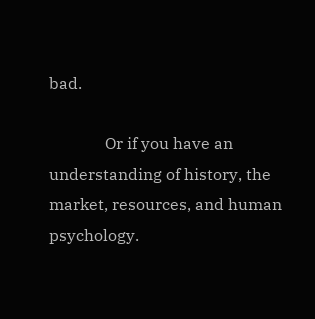bad.

              Or if you have an understanding of history, the market, resources, and human psychology.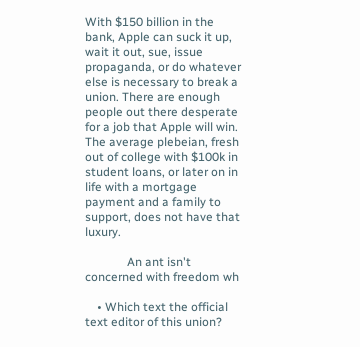With $150 billion in the bank, Apple can suck it up, wait it out, sue, issue propaganda, or do whatever else is necessary to break a union. There are enough people out there desperate for a job that Apple will win. The average plebeian, fresh out of college with $100k in student loans, or later on in life with a mortgage payment and a family to support, does not have that luxury.

              An ant isn't concerned with freedom wh

    • Which text the official text editor of this union?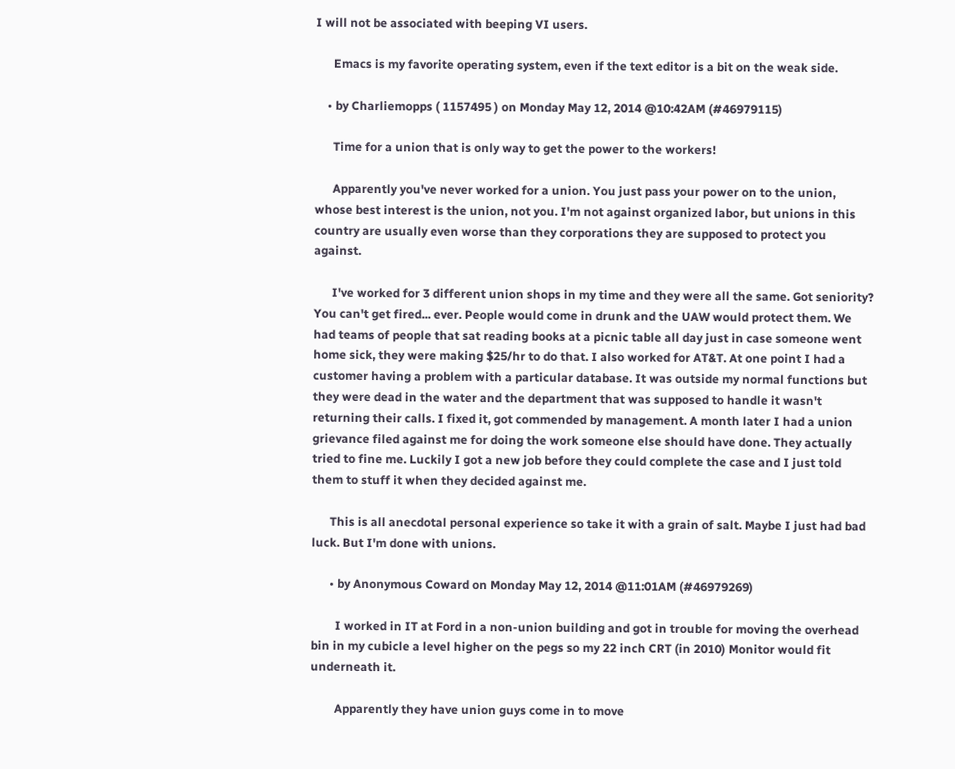I will not be associated with beeping VI users.

      Emacs is my favorite operating system, even if the text editor is a bit on the weak side.

    • by Charliemopps ( 1157495 ) on Monday May 12, 2014 @10:42AM (#46979115)

      Time for a union that is only way to get the power to the workers!

      Apparently you've never worked for a union. You just pass your power on to the union, whose best interest is the union, not you. I'm not against organized labor, but unions in this country are usually even worse than they corporations they are supposed to protect you against.

      I've worked for 3 different union shops in my time and they were all the same. Got seniority? You can't get fired... ever. People would come in drunk and the UAW would protect them. We had teams of people that sat reading books at a picnic table all day just in case someone went home sick, they were making $25/hr to do that. I also worked for AT&T. At one point I had a customer having a problem with a particular database. It was outside my normal functions but they were dead in the water and the department that was supposed to handle it wasn't returning their calls. I fixed it, got commended by management. A month later I had a union grievance filed against me for doing the work someone else should have done. They actually tried to fine me. Luckily I got a new job before they could complete the case and I just told them to stuff it when they decided against me.

      This is all anecdotal personal experience so take it with a grain of salt. Maybe I just had bad luck. But I'm done with unions.

      • by Anonymous Coward on Monday May 12, 2014 @11:01AM (#46979269)

        I worked in IT at Ford in a non-union building and got in trouble for moving the overhead bin in my cubicle a level higher on the pegs so my 22 inch CRT (in 2010) Monitor would fit underneath it.

        Apparently they have union guys come in to move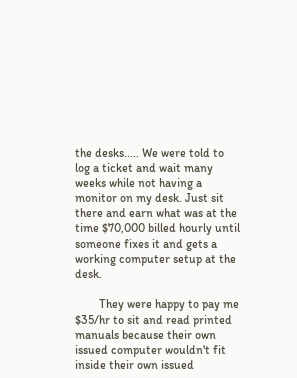the desks..... We were told to log a ticket and wait many weeks while not having a monitor on my desk. Just sit there and earn what was at the time $70,000 billed hourly until someone fixes it and gets a working computer setup at the desk.

        They were happy to pay me $35/hr to sit and read printed manuals because their own issued computer wouldn't fit inside their own issued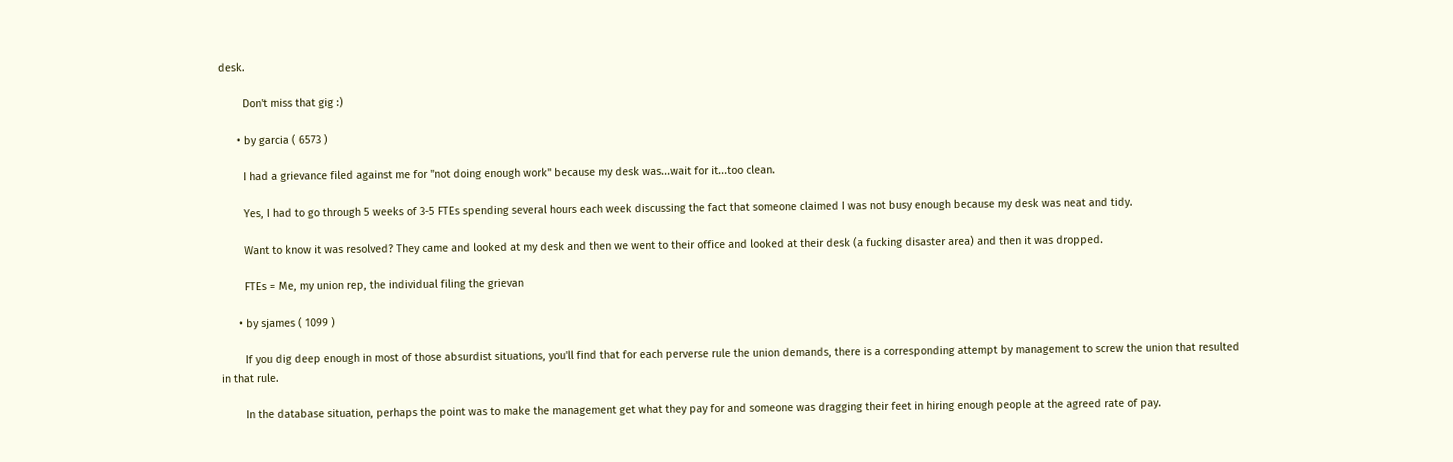desk.

        Don't miss that gig :)

      • by garcia ( 6573 )

        I had a grievance filed against me for "not doing enough work" because my desk was...wait for it...too clean.

        Yes, I had to go through 5 weeks of 3-5 FTEs spending several hours each week discussing the fact that someone claimed I was not busy enough because my desk was neat and tidy.

        Want to know it was resolved? They came and looked at my desk and then we went to their office and looked at their desk (a fucking disaster area) and then it was dropped.

        FTEs = Me, my union rep, the individual filing the grievan

      • by sjames ( 1099 )

        If you dig deep enough in most of those absurdist situations, you'll find that for each perverse rule the union demands, there is a corresponding attempt by management to screw the union that resulted in that rule.

        In the database situation, perhaps the point was to make the management get what they pay for and someone was dragging their feet in hiring enough people at the agreed rate of pay.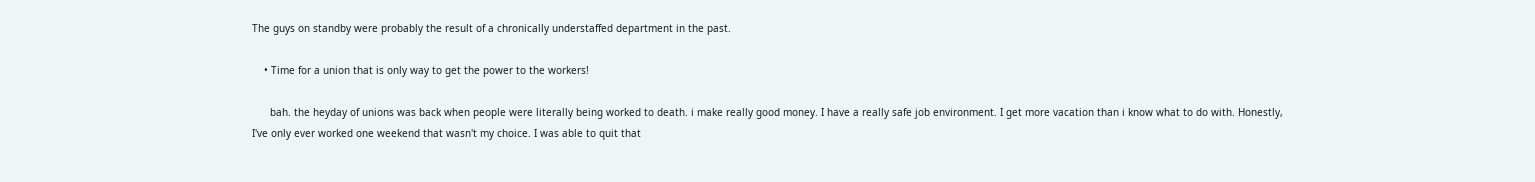The guys on standby were probably the result of a chronically understaffed department in the past.

    • Time for a union that is only way to get the power to the workers!

      bah. the heyday of unions was back when people were literally being worked to death. i make really good money. I have a really safe job environment. I get more vacation than i know what to do with. Honestly, I've only ever worked one weekend that wasn't my choice. I was able to quit that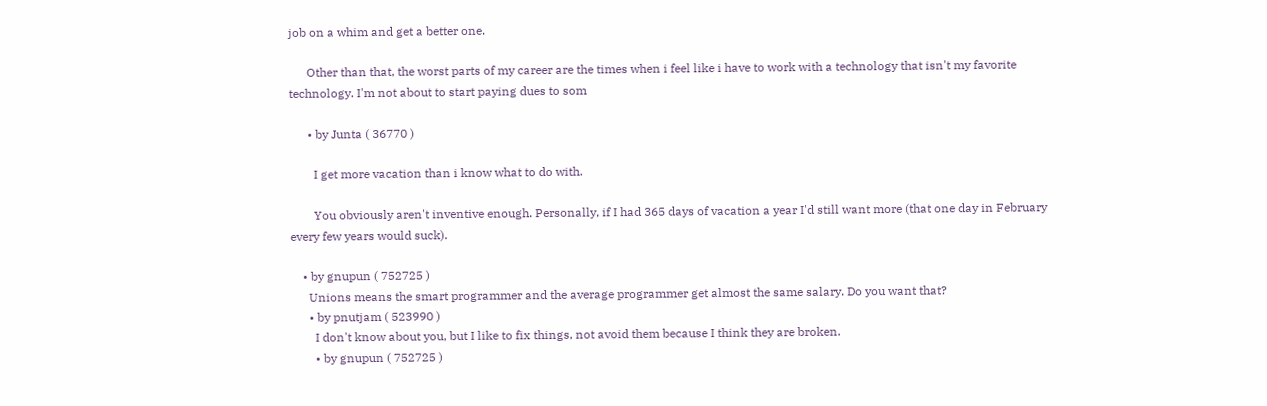job on a whim and get a better one.

      Other than that, the worst parts of my career are the times when i feel like i have to work with a technology that isn't my favorite technology. I'm not about to start paying dues to som

      • by Junta ( 36770 )

        I get more vacation than i know what to do with.

        You obviously aren't inventive enough. Personally, if I had 365 days of vacation a year I'd still want more (that one day in February every few years would suck).

    • by gnupun ( 752725 )
      Unions means the smart programmer and the average programmer get almost the same salary. Do you want that?
      • by pnutjam ( 523990 )
        I don't know about you, but I like to fix things, not avoid them because I think they are broken.
        • by gnupun ( 752725 )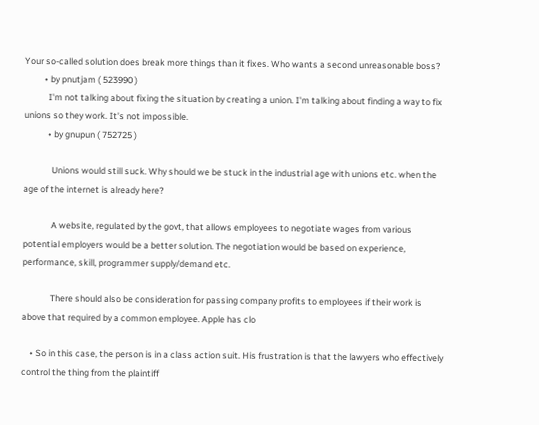Your so-called solution does break more things than it fixes. Who wants a second unreasonable boss?
          • by pnutjam ( 523990 )
            I'm not talking about fixing the situation by creating a union. I'm talking about finding a way to fix unions so they work. It's not impossible.
            • by gnupun ( 752725 )

              Unions would still suck. Why should we be stuck in the industrial age with unions etc. when the age of the internet is already here?

              A website, regulated by the govt, that allows employees to negotiate wages from various potential employers would be a better solution. The negotiation would be based on experience, performance, skill, programmer supply/demand etc.

              There should also be consideration for passing company profits to employees if their work is above that required by a common employee. Apple has clo

    • So in this case, the person is in a class action suit. His frustration is that the lawyers who effectively control the thing from the plaintiff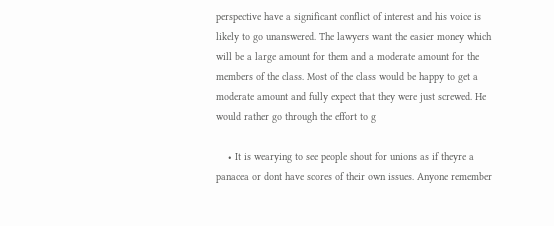perspective have a significant conflict of interest and his voice is likely to go unanswered. The lawyers want the easier money which will be a large amount for them and a moderate amount for the members of the class. Most of the class would be happy to get a moderate amount and fully expect that they were just screwed. He would rather go through the effort to g

    • It is wearying to see people shout for unions as if theyre a panacea or dont have scores of their own issues. Anyone remember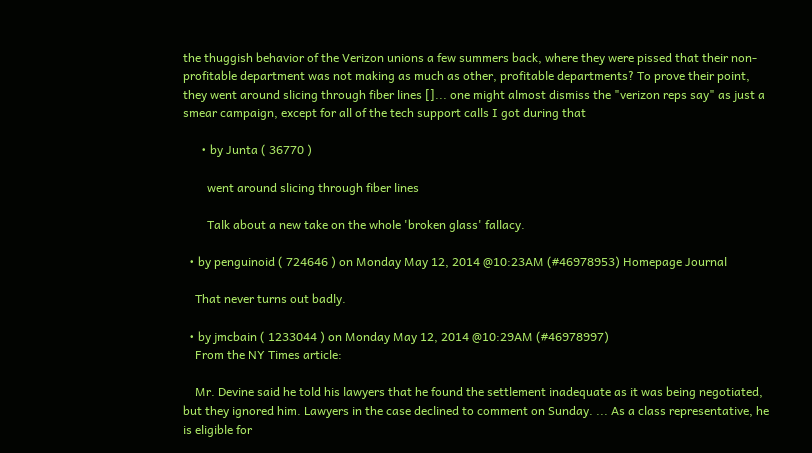the thuggish behavior of the Verizon unions a few summers back, where they were pissed that their non-profitable department was not making as much as other, profitable departments? To prove their point, they went around slicing through fiber lines []... one might almost dismiss the "verizon reps say" as just a smear campaign, except for all of the tech support calls I got during that

      • by Junta ( 36770 )

        went around slicing through fiber lines

        Talk about a new take on the whole 'broken glass' fallacy.

  • by penguinoid ( 724646 ) on Monday May 12, 2014 @10:23AM (#46978953) Homepage Journal

    That never turns out badly.

  • by jmcbain ( 1233044 ) on Monday May 12, 2014 @10:29AM (#46978997)
    From the NY Times article:

    Mr. Devine said he told his lawyers that he found the settlement inadequate as it was being negotiated, but they ignored him. Lawyers in the case declined to comment on Sunday. ... As a class representative, he is eligible for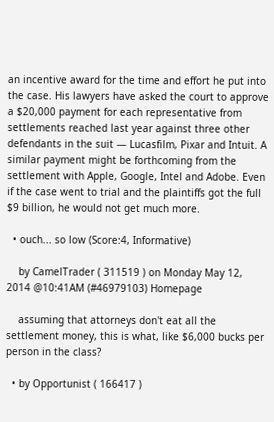an incentive award for the time and effort he put into the case. His lawyers have asked the court to approve a $20,000 payment for each representative from settlements reached last year against three other defendants in the suit — Lucasfilm, Pixar and Intuit. A similar payment might be forthcoming from the settlement with Apple, Google, Intel and Adobe. Even if the case went to trial and the plaintiffs got the full $9 billion, he would not get much more.

  • ouch... so low (Score:4, Informative)

    by CamelTrader ( 311519 ) on Monday May 12, 2014 @10:41AM (#46979103) Homepage

    assuming that attorneys don't eat all the settlement money, this is what, like $6,000 bucks per person in the class?

  • by Opportunist ( 166417 )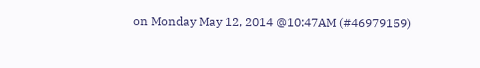on Monday May 12, 2014 @10:47AM (#46979159)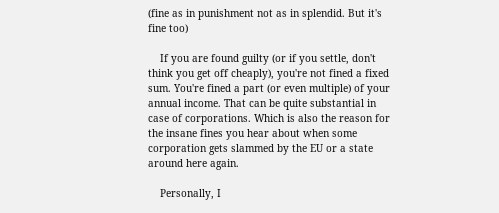(fine as in punishment not as in splendid. But it's fine too)

    If you are found guilty (or if you settle, don't think you get off cheaply), you're not fined a fixed sum. You're fined a part (or even multiple) of your annual income. That can be quite substantial in case of corporations. Which is also the reason for the insane fines you hear about when some corporation gets slammed by the EU or a state around here again.

    Personally, I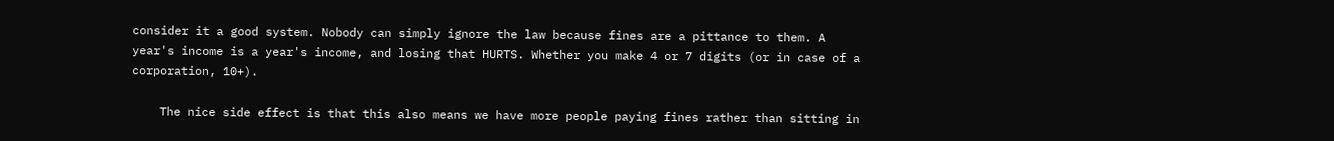consider it a good system. Nobody can simply ignore the law because fines are a pittance to them. A year's income is a year's income, and losing that HURTS. Whether you make 4 or 7 digits (or in case of a corporation, 10+).

    The nice side effect is that this also means we have more people paying fines rather than sitting in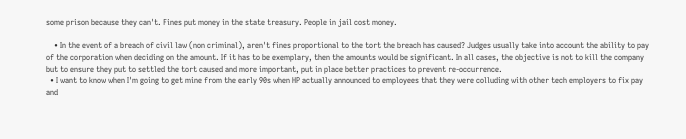some prison because they can't. Fines put money in the state treasury. People in jail cost money.

    • In the event of a breach of civil law (non criminal), aren't fines proportional to the tort the breach has caused? Judges usually take into account the ability to pay of the corporation when deciding on the amount. If it has to be exemplary, then the amounts would be significant. In all cases, the objective is not to kill the company but to ensure they put to settled the tort caused and more important, put in place better practices to prevent re-occurrence.
  • I want to know when I'm going to get mine from the early 90s when HP actually announced to employees that they were colluding with other tech employers to fix pay and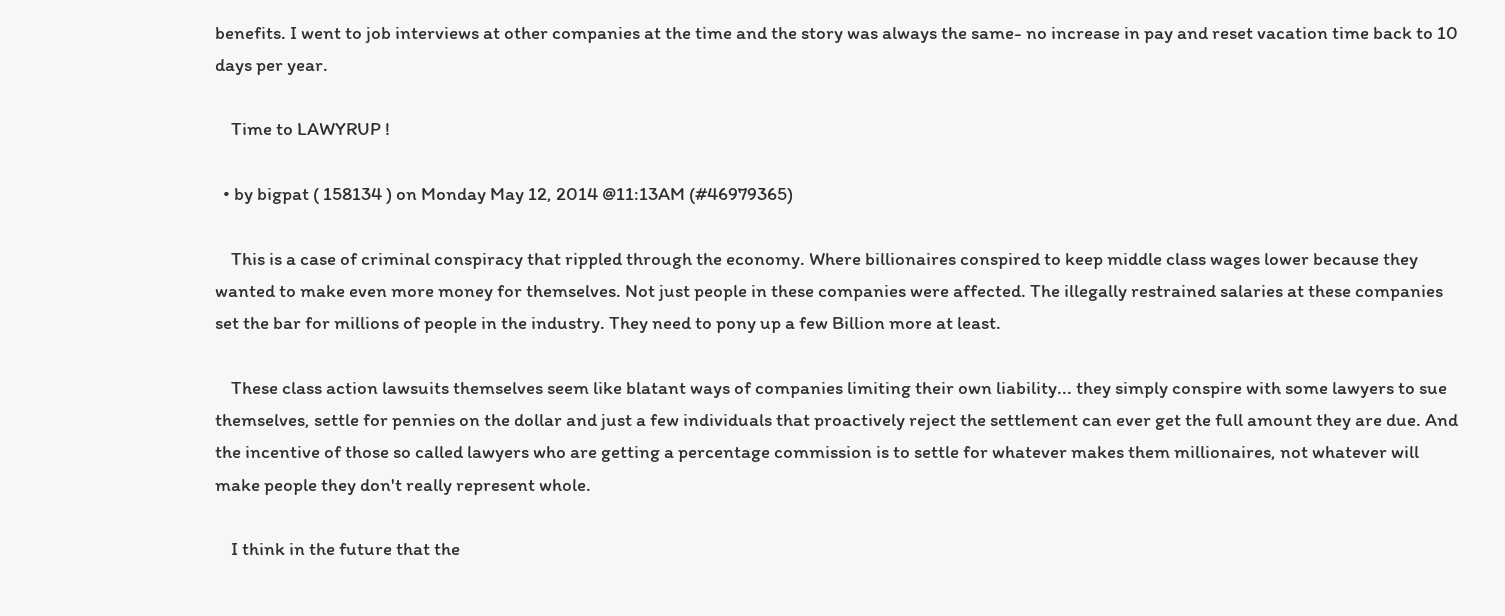benefits. I went to job interviews at other companies at the time and the story was always the same- no increase in pay and reset vacation time back to 10 days per year.

    Time to LAWYRUP !

  • by bigpat ( 158134 ) on Monday May 12, 2014 @11:13AM (#46979365)

    This is a case of criminal conspiracy that rippled through the economy. Where billionaires conspired to keep middle class wages lower because they wanted to make even more money for themselves. Not just people in these companies were affected. The illegally restrained salaries at these companies set the bar for millions of people in the industry. They need to pony up a few Billion more at least.

    These class action lawsuits themselves seem like blatant ways of companies limiting their own liability... they simply conspire with some lawyers to sue themselves, settle for pennies on the dollar and just a few individuals that proactively reject the settlement can ever get the full amount they are due. And the incentive of those so called lawyers who are getting a percentage commission is to settle for whatever makes them millionaires, not whatever will make people they don't really represent whole.

    I think in the future that the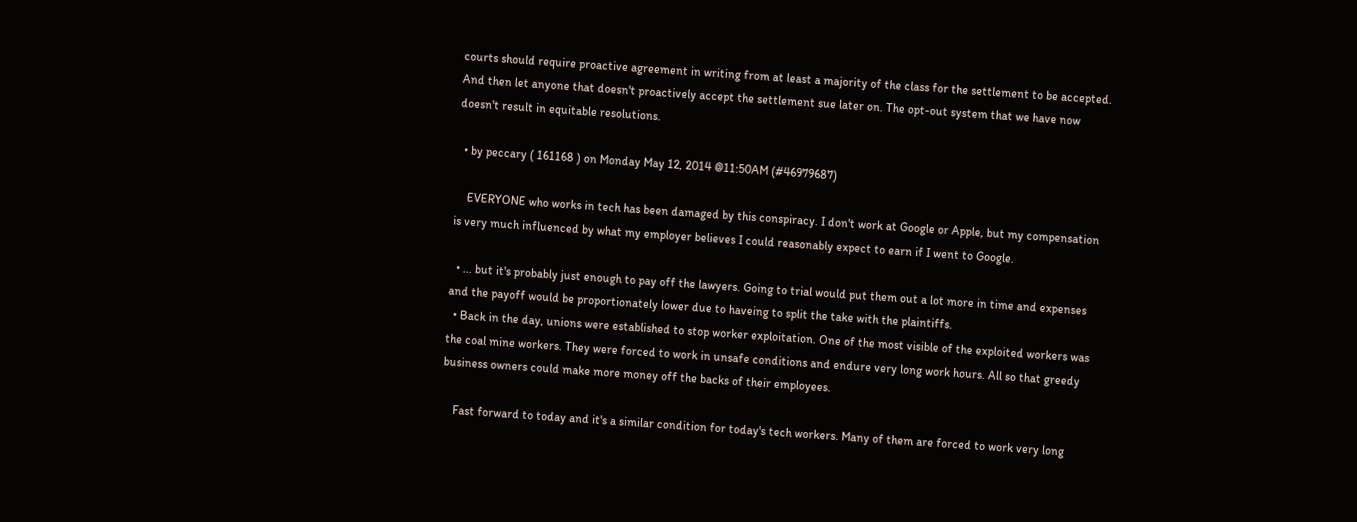courts should require proactive agreement in writing from at least a majority of the class for the settlement to be accepted. And then let anyone that doesn't proactively accept the settlement sue later on. The opt-out system that we have now doesn't result in equitable resolutions.

  • by peccary ( 161168 ) on Monday May 12, 2014 @11:50AM (#46979687)

    EVERYONE who works in tech has been damaged by this conspiracy. I don't work at Google or Apple, but my compensation is very much influenced by what my employer believes I could reasonably expect to earn if I went to Google.

  • ... but it's probably just enough to pay off the lawyers. Going to trial would put them out a lot more in time and expenses and the payoff would be proportionately lower due to haveing to split the take with the plaintiffs.
  • Back in the day, unions were established to stop worker exploitation. One of the most visible of the exploited workers was the coal mine workers. They were forced to work in unsafe conditions and endure very long work hours. All so that greedy business owners could make more money off the backs of their employees.

    Fast forward to today and it's a similar condition for today's tech workers. Many of them are forced to work very long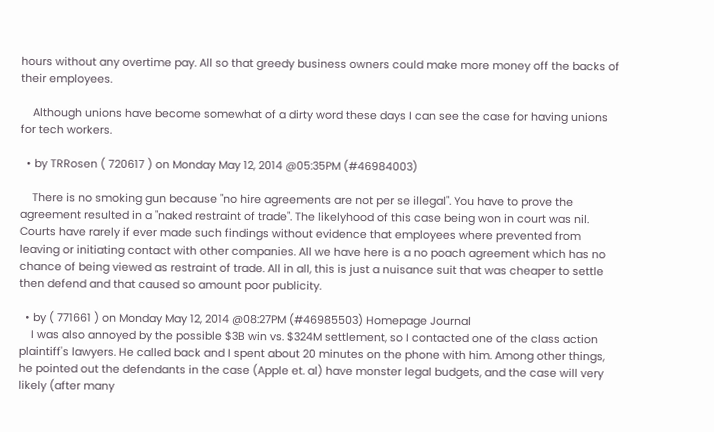hours without any overtime pay. All so that greedy business owners could make more money off the backs of their employees.

    Although unions have become somewhat of a dirty word these days I can see the case for having unions for tech workers.

  • by TRRosen ( 720617 ) on Monday May 12, 2014 @05:35PM (#46984003)

    There is no smoking gun because "no hire agreements are not per se illegal". You have to prove the agreement resulted in a "naked restraint of trade". The likelyhood of this case being won in court was nil. Courts have rarely if ever made such findings without evidence that employees where prevented from leaving or initiating contact with other companies. All we have here is a no poach agreement which has no chance of being viewed as restraint of trade. All in all, this is just a nuisance suit that was cheaper to settle then defend and that caused so amount poor publicity.

  • by ( 771661 ) on Monday May 12, 2014 @08:27PM (#46985503) Homepage Journal
    I was also annoyed by the possible $3B win vs. $324M settlement, so I contacted one of the class action plaintiff's lawyers. He called back and I spent about 20 minutes on the phone with him. Among other things, he pointed out the defendants in the case (Apple et. al) have monster legal budgets, and the case will very likely (after many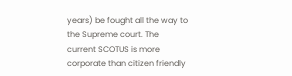years) be fought all the way to the Supreme court. The current SCOTUS is more corporate than citizen friendly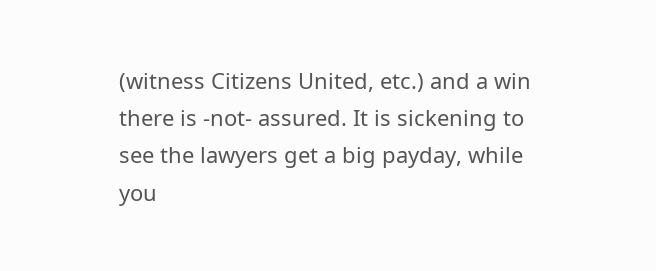(witness Citizens United, etc.) and a win there is -not- assured. It is sickening to see the lawyers get a big payday, while you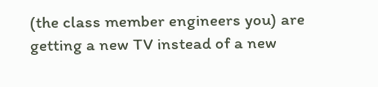(the class member engineers you) are getting a new TV instead of a new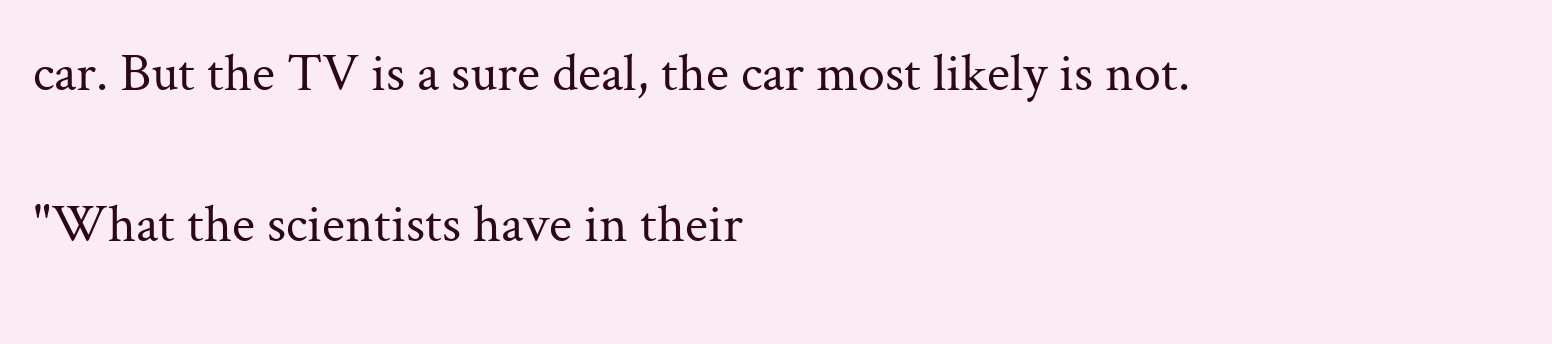car. But the TV is a sure deal, the car most likely is not.

"What the scientists have in their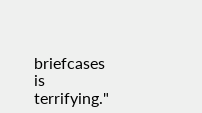briefcases is terrifying."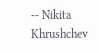-- Nikita Khrushchev